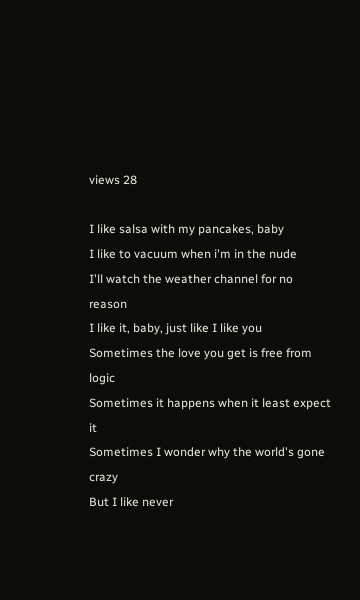views 28

I like salsa with my pancakes, baby
I like to vacuum when i'm in the nude
I'll watch the weather channel for no reason
I like it, baby, just like I like you
Sometimes the love you get is free from logic
Sometimes it happens when it least expect it
Sometimes I wonder why the world's gone crazy
But I like never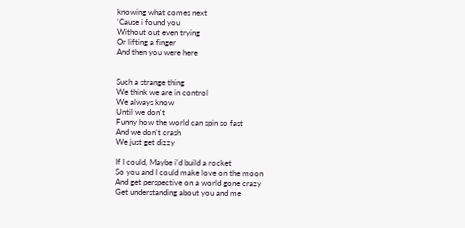knowing what comes next
'Cause i found you
Without out even trying
Or lifting a finger
And then you were here


Such a strange thing
We think we are in control
We always know
Until we don't
Funny how the world can spin so fast
And we don't crash
We just get dizzy

If I could, Maybe i'd build a rocket
So you and I could make love on the moon
And get perspective on a world gone crazy
Get understanding about you and me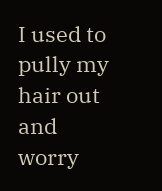I used to pully my hair out and worry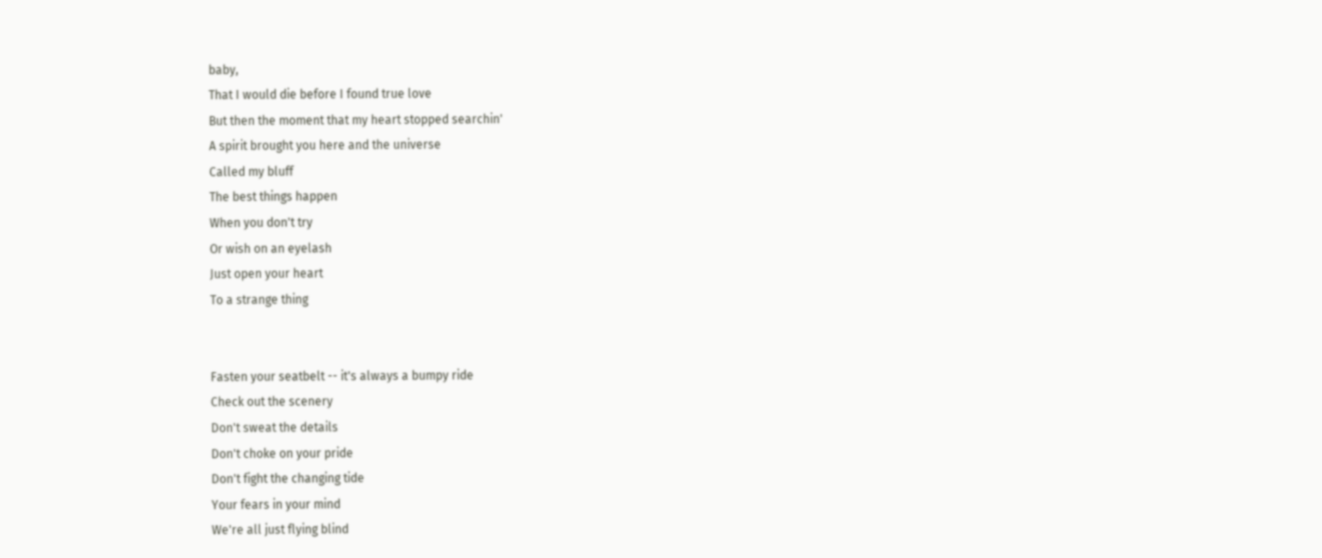baby,
That I would die before I found true love
But then the moment that my heart stopped searchin'
A spirit brought you here and the universe
Called my bluff
The best things happen
When you don't try
Or wish on an eyelash
Just open your heart
To a strange thing


Fasten your seatbelt -- it's always a bumpy ride
Check out the scenery
Don't sweat the details
Don't choke on your pride
Don't fight the changing tide
Your fears in your mind
We're all just flying blind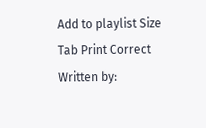Add to playlist Size Tab Print Correct
Written by: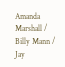Amanda Marshall / Billy Mann / Jay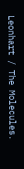Leonhart / The Molecules.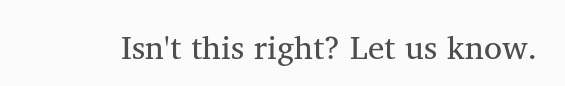Isn't this right? Let us know.